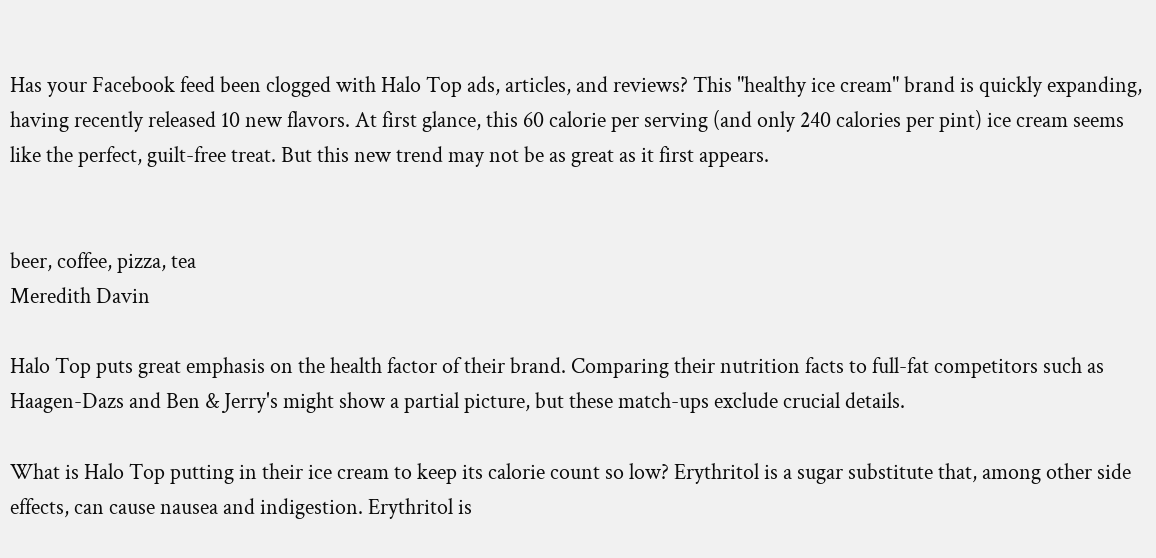Has your Facebook feed been clogged with Halo Top ads, articles, and reviews? This "healthy ice cream" brand is quickly expanding, having recently released 10 new flavors. At first glance, this 60 calorie per serving (and only 240 calories per pint) ice cream seems like the perfect, guilt-free treat. But this new trend may not be as great as it first appears.


beer, coffee, pizza, tea
Meredith Davin

Halo Top puts great emphasis on the health factor of their brand. Comparing their nutrition facts to full-fat competitors such as Haagen-Dazs and Ben & Jerry's might show a partial picture, but these match-ups exclude crucial details.

What is Halo Top putting in their ice cream to keep its calorie count so low? Erythritol is a sugar substitute that, among other side effects, can cause nausea and indigestion. Erythritol is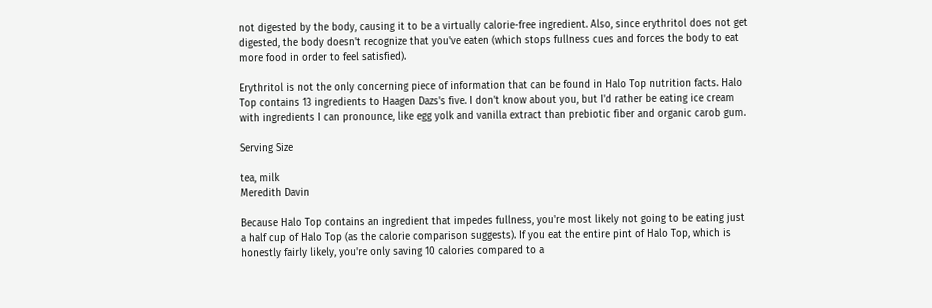not digested by the body, causing it to be a virtually calorie-free ingredient. Also, since erythritol does not get digested, the body doesn't recognize that you've eaten (which stops fullness cues and forces the body to eat more food in order to feel satisfied).

Erythritol is not the only concerning piece of information that can be found in Halo Top nutrition facts. Halo Top contains 13 ingredients to Haagen Dazs's five. I don't know about you, but I'd rather be eating ice cream with ingredients I can pronounce, like egg yolk and vanilla extract than prebiotic fiber and organic carob gum.

Serving Size

tea, milk
Meredith Davin

Because Halo Top contains an ingredient that impedes fullness, you're most likely not going to be eating just a half cup of Halo Top (as the calorie comparison suggests). If you eat the entire pint of Halo Top, which is honestly fairly likely, you're only saving 10 calories compared to a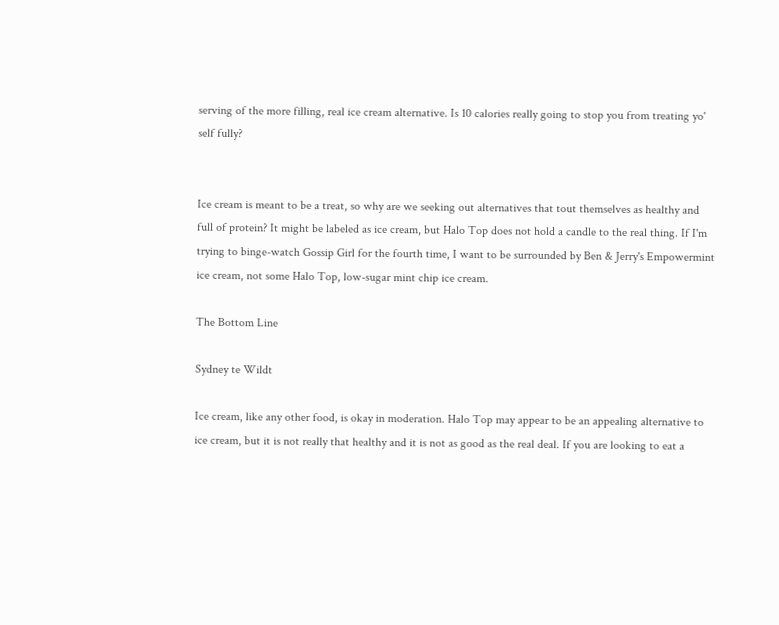serving of the more filling, real ice cream alternative. Is 10 calories really going to stop you from treating yo' self fully?


Ice cream is meant to be a treat, so why are we seeking out alternatives that tout themselves as healthy and full of protein? It might be labeled as ice cream, but Halo Top does not hold a candle to the real thing. If I'm trying to binge-watch Gossip Girl for the fourth time, I want to be surrounded by Ben & Jerry's Empowermint ice cream, not some Halo Top, low-sugar mint chip ice cream.

The Bottom Line

Sydney te Wildt

Ice cream, like any other food, is okay in moderation. Halo Top may appear to be an appealing alternative to ice cream, but it is not really that healthy and it is not as good as the real deal. If you are looking to eat a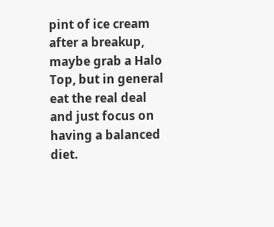pint of ice cream after a breakup, maybe grab a Halo Top, but in general eat the real deal and just focus on having a balanced diet.